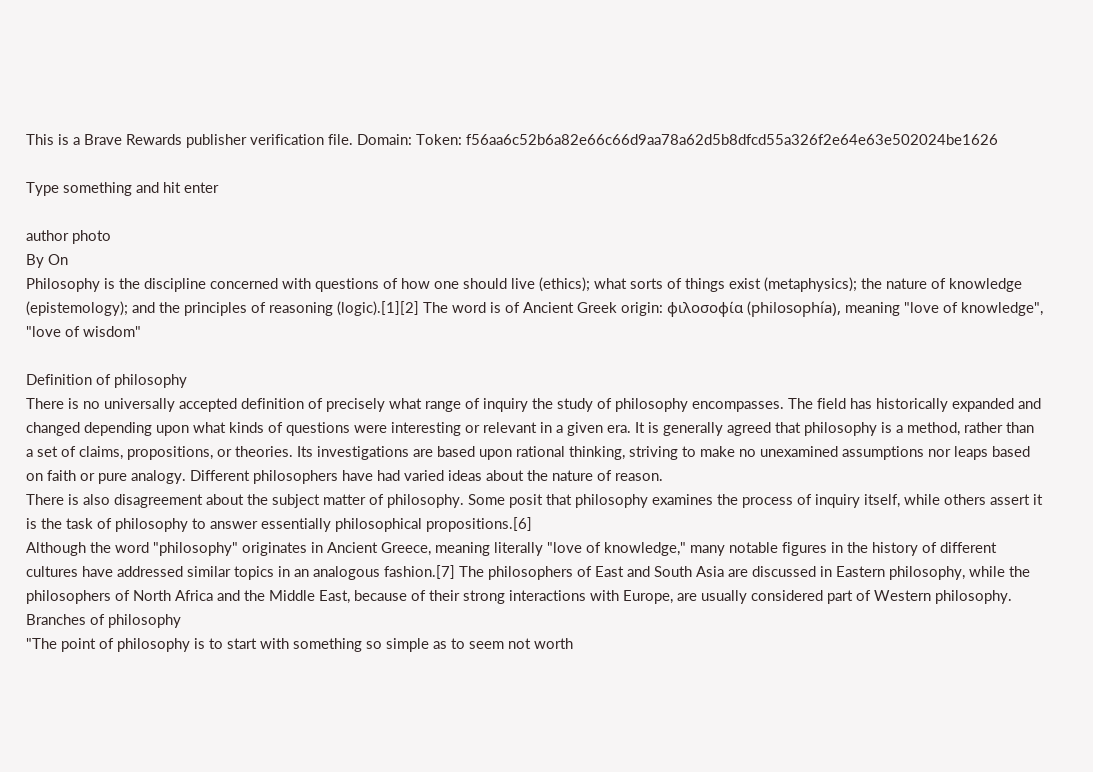This is a Brave Rewards publisher verification file. Domain: Token: f56aa6c52b6a82e66c66d9aa78a62d5b8dfcd55a326f2e64e63e502024be1626

Type something and hit enter

author photo
By On
Philosophy is the discipline concerned with questions of how one should live (ethics); what sorts of things exist (metaphysics); the nature of knowledge (epistemology); and the principles of reasoning (logic).[1][2] The word is of Ancient Greek origin: φιλοσοφία (philosophía), meaning "love of knowledge", "love of wisdom"

Definition of philosophy
There is no universally accepted definition of precisely what range of inquiry the study of philosophy encompasses. The field has historically expanded and changed depending upon what kinds of questions were interesting or relevant in a given era. It is generally agreed that philosophy is a method, rather than a set of claims, propositions, or theories. Its investigations are based upon rational thinking, striving to make no unexamined assumptions nor leaps based on faith or pure analogy. Different philosophers have had varied ideas about the nature of reason.
There is also disagreement about the subject matter of philosophy. Some posit that philosophy examines the process of inquiry itself, while others assert it is the task of philosophy to answer essentially philosophical propositions.[6]
Although the word "philosophy" originates in Ancient Greece, meaning literally "love of knowledge," many notable figures in the history of different cultures have addressed similar topics in an analogous fashion.[7] The philosophers of East and South Asia are discussed in Eastern philosophy, while the philosophers of North Africa and the Middle East, because of their strong interactions with Europe, are usually considered part of Western philosophy.
Branches of philosophy
"The point of philosophy is to start with something so simple as to seem not worth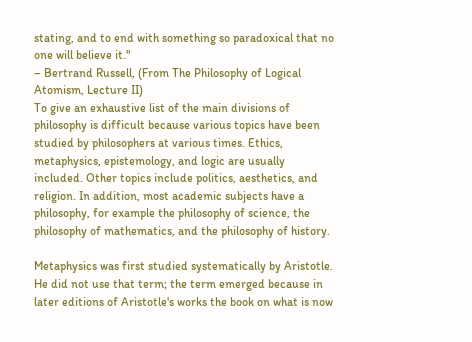stating, and to end with something so paradoxical that no one will believe it."
– Bertrand Russell, (From The Philosophy of Logical Atomism, Lecture II)
To give an exhaustive list of the main divisions of philosophy is difficult because various topics have been studied by philosophers at various times. Ethics, metaphysics, epistemology, and logic are usually included. Other topics include politics, aesthetics, and religion. In addition, most academic subjects have a philosophy, for example the philosophy of science, the philosophy of mathematics, and the philosophy of history.

Metaphysics was first studied systematically by Aristotle. He did not use that term; the term emerged because in later editions of Aristotle's works the book on what is now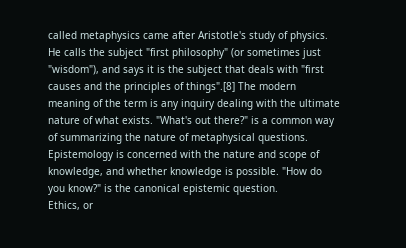called metaphysics came after Aristotle's study of physics. He calls the subject "first philosophy" (or sometimes just "wisdom"), and says it is the subject that deals with "first causes and the principles of things".[8] The modern meaning of the term is any inquiry dealing with the ultimate nature of what exists. "What's out there?" is a common way of summarizing the nature of metaphysical questions.
Epistemology is concerned with the nature and scope of knowledge, and whether knowledge is possible. "How do you know?" is the canonical epistemic question.
Ethics, or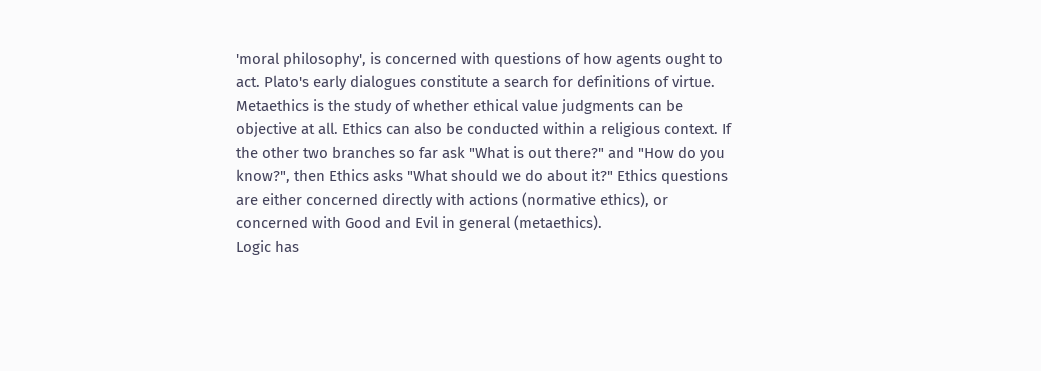'moral philosophy', is concerned with questions of how agents ought to act. Plato's early dialogues constitute a search for definitions of virtue. Metaethics is the study of whether ethical value judgments can be objective at all. Ethics can also be conducted within a religious context. If the other two branches so far ask "What is out there?" and "How do you know?", then Ethics asks "What should we do about it?" Ethics questions are either concerned directly with actions (normative ethics), or concerned with Good and Evil in general (metaethics).
Logic has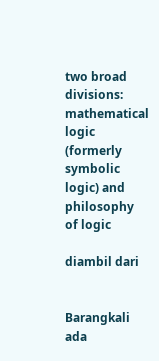two broad divisions: mathematical logic (formerly symbolic logic) and philosophy of logic

diambil dari


Barangkali ada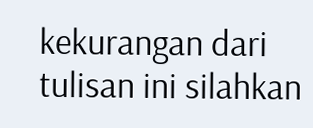kekurangan dari tulisan ini silahkan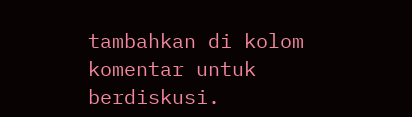tambahkan di kolom komentar untuk berdiskusi.